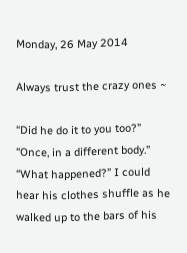Monday, 26 May 2014

Always trust the crazy ones ~

“Did he do it to you too?”
“Once, in a different body.”
“What happened?” I could hear his clothes shuffle as he walked up to the bars of his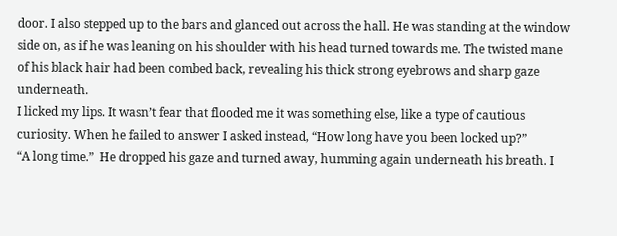door. I also stepped up to the bars and glanced out across the hall. He was standing at the window side on, as if he was leaning on his shoulder with his head turned towards me. The twisted mane of his black hair had been combed back, revealing his thick strong eyebrows and sharp gaze underneath.
I licked my lips. It wasn’t fear that flooded me it was something else, like a type of cautious curiosity. When he failed to answer I asked instead, “How long have you been locked up?”
“A long time.”  He dropped his gaze and turned away, humming again underneath his breath. I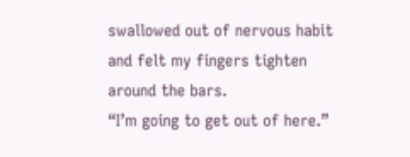swallowed out of nervous habit and felt my fingers tighten around the bars.
“I’m going to get out of here.”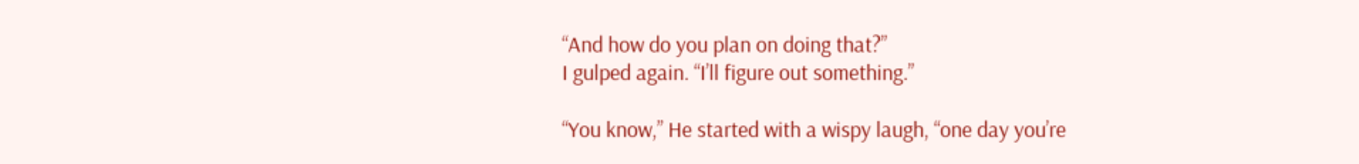“And how do you plan on doing that?”
I gulped again. “I’ll figure out something.”

“You know,” He started with a wispy laugh, “one day you’re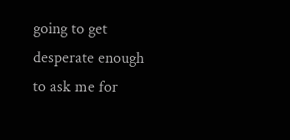going to get desperate enough to ask me for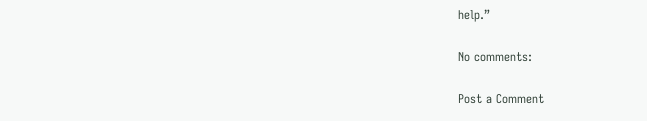help.”

No comments:

Post a Comment